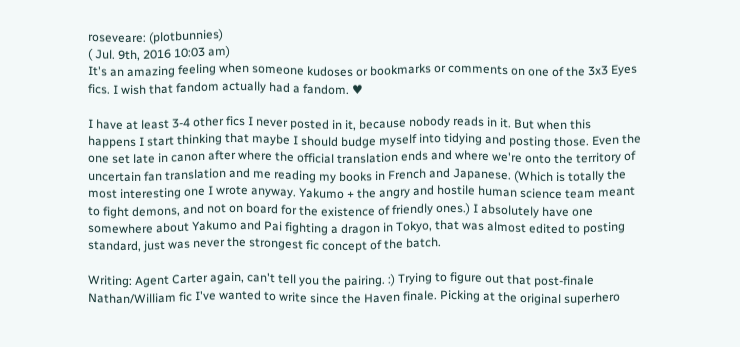roseveare: (plotbunnies)
( Jul. 9th, 2016 10:03 am)
It's an amazing feeling when someone kudoses or bookmarks or comments on one of the 3x3 Eyes fics. I wish that fandom actually had a fandom. ♥

I have at least 3-4 other fics I never posted in it, because nobody reads in it. But when this happens I start thinking that maybe I should budge myself into tidying and posting those. Even the one set late in canon after where the official translation ends and where we're onto the territory of uncertain fan translation and me reading my books in French and Japanese. (Which is totally the most interesting one I wrote anyway. Yakumo + the angry and hostile human science team meant to fight demons, and not on board for the existence of friendly ones.) I absolutely have one somewhere about Yakumo and Pai fighting a dragon in Tokyo, that was almost edited to posting standard, just was never the strongest fic concept of the batch.

Writing: Agent Carter again, can't tell you the pairing. :) Trying to figure out that post-finale Nathan/William fic I've wanted to write since the Haven finale. Picking at the original superhero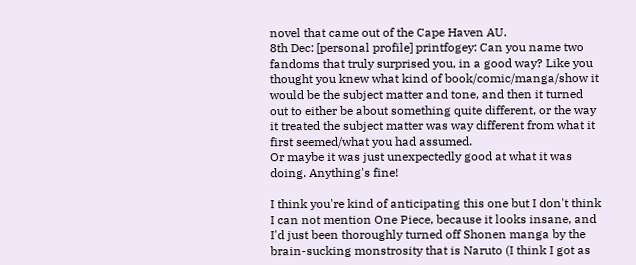novel that came out of the Cape Haven AU.
8th Dec: [personal profile] printfogey: Can you name two fandoms that truly surprised you, in a good way? Like you thought you knew what kind of book/comic/manga/show it would be the subject matter and tone, and then it turned out to either be about something quite different, or the way it treated the subject matter was way different from what it first seemed/what you had assumed.
Or maybe it was just unexpectedly good at what it was doing. Anything's fine!

I think you're kind of anticipating this one but I don't think I can not mention One Piece, because it looks insane, and I'd just been thoroughly turned off Shonen manga by the brain-sucking monstrosity that is Naruto (I think I got as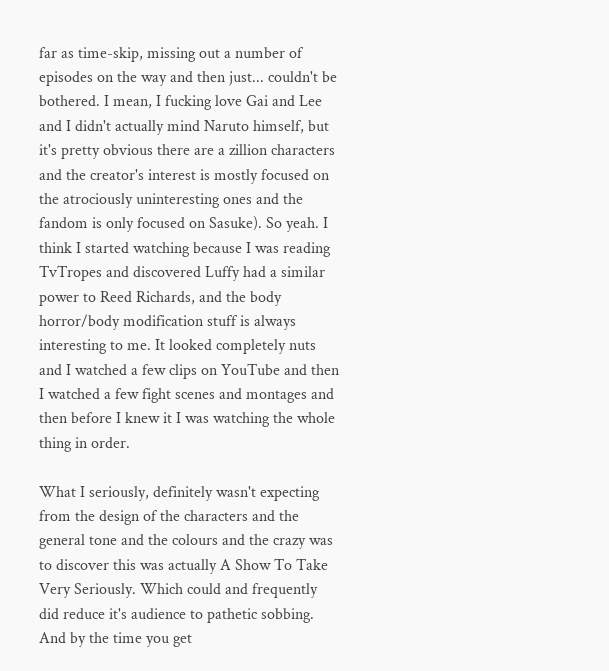far as time-skip, missing out a number of episodes on the way and then just... couldn't be bothered. I mean, I fucking love Gai and Lee and I didn't actually mind Naruto himself, but it's pretty obvious there are a zillion characters and the creator's interest is mostly focused on the atrociously uninteresting ones and the fandom is only focused on Sasuke). So yeah. I think I started watching because I was reading TvTropes and discovered Luffy had a similar power to Reed Richards, and the body horror/body modification stuff is always interesting to me. It looked completely nuts and I watched a few clips on YouTube and then I watched a few fight scenes and montages and then before I knew it I was watching the whole thing in order.

What I seriously, definitely wasn't expecting from the design of the characters and the general tone and the colours and the crazy was to discover this was actually A Show To Take Very Seriously. Which could and frequently did reduce it's audience to pathetic sobbing. And by the time you get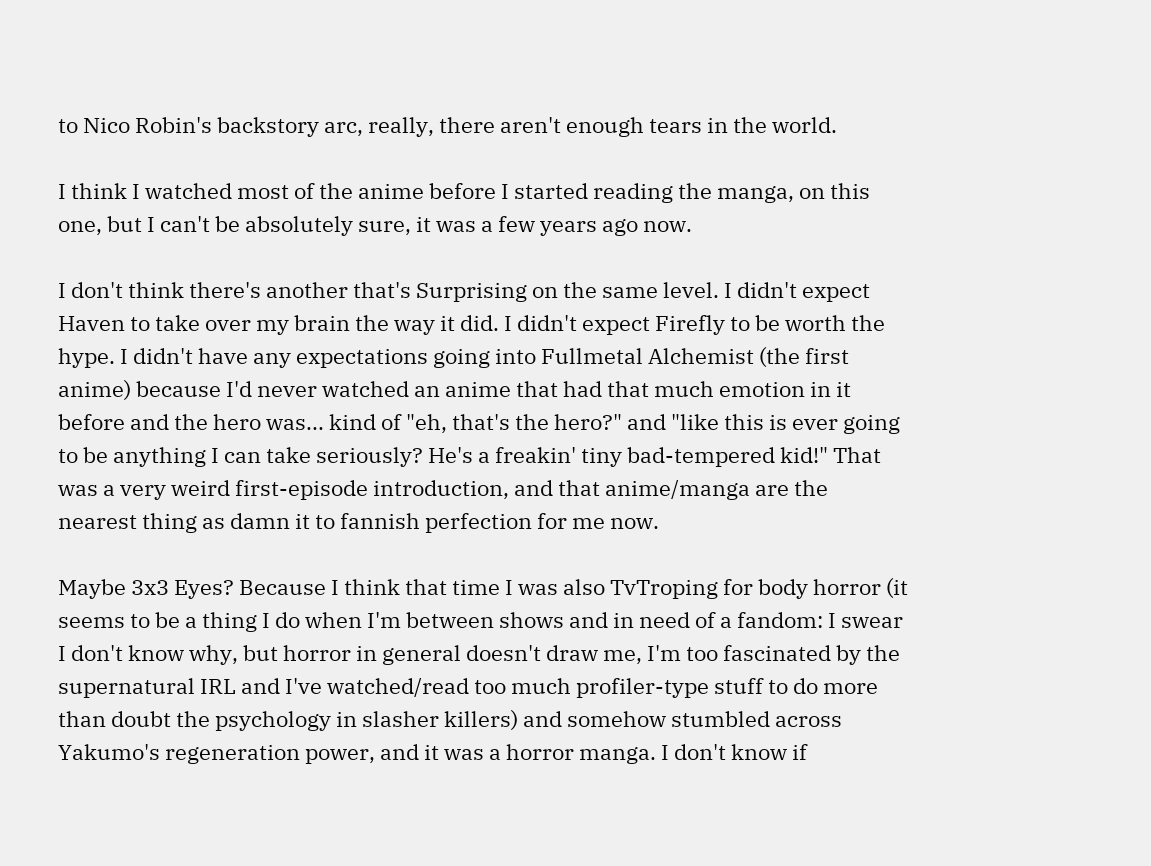to Nico Robin's backstory arc, really, there aren't enough tears in the world.

I think I watched most of the anime before I started reading the manga, on this one, but I can't be absolutely sure, it was a few years ago now.

I don't think there's another that's Surprising on the same level. I didn't expect Haven to take over my brain the way it did. I didn't expect Firefly to be worth the hype. I didn't have any expectations going into Fullmetal Alchemist (the first anime) because I'd never watched an anime that had that much emotion in it before and the hero was... kind of "eh, that's the hero?" and "like this is ever going to be anything I can take seriously? He's a freakin' tiny bad-tempered kid!" That was a very weird first-episode introduction, and that anime/manga are the nearest thing as damn it to fannish perfection for me now.

Maybe 3x3 Eyes? Because I think that time I was also TvTroping for body horror (it seems to be a thing I do when I'm between shows and in need of a fandom: I swear I don't know why, but horror in general doesn't draw me, I'm too fascinated by the supernatural IRL and I've watched/read too much profiler-type stuff to do more than doubt the psychology in slasher killers) and somehow stumbled across Yakumo's regeneration power, and it was a horror manga. I don't know if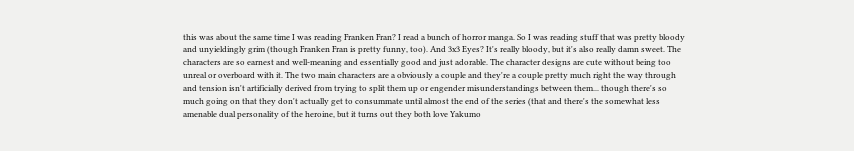this was about the same time I was reading Franken Fran? I read a bunch of horror manga. So I was reading stuff that was pretty bloody and unyieldingly grim (though Franken Fran is pretty funny, too). And 3x3 Eyes? It's really bloody, but it's also really damn sweet. The characters are so earnest and well-meaning and essentially good and just adorable. The character designs are cute without being too unreal or overboard with it. The two main characters are a obviously a couple and they're a couple pretty much right the way through and tension isn't artificially derived from trying to split them up or engender misunderstandings between them... though there's so much going on that they don't actually get to consummate until almost the end of the series (that and there's the somewhat less amenable dual personality of the heroine, but it turns out they both love Yakumo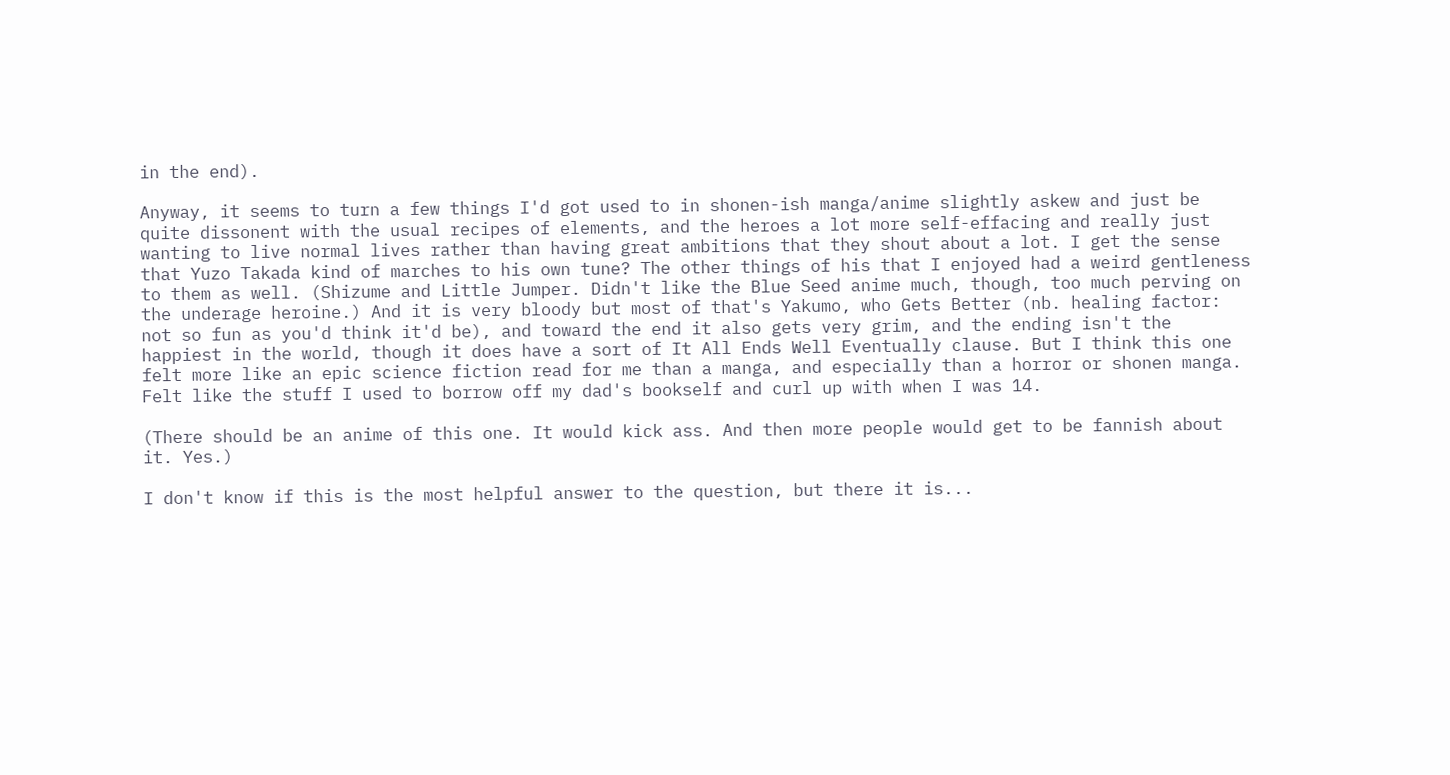in the end).

Anyway, it seems to turn a few things I'd got used to in shonen-ish manga/anime slightly askew and just be quite dissonent with the usual recipes of elements, and the heroes a lot more self-effacing and really just wanting to live normal lives rather than having great ambitions that they shout about a lot. I get the sense that Yuzo Takada kind of marches to his own tune? The other things of his that I enjoyed had a weird gentleness to them as well. (Shizume and Little Jumper. Didn't like the Blue Seed anime much, though, too much perving on the underage heroine.) And it is very bloody but most of that's Yakumo, who Gets Better (nb. healing factor: not so fun as you'd think it'd be), and toward the end it also gets very grim, and the ending isn't the happiest in the world, though it does have a sort of It All Ends Well Eventually clause. But I think this one felt more like an epic science fiction read for me than a manga, and especially than a horror or shonen manga. Felt like the stuff I used to borrow off my dad's bookself and curl up with when I was 14.

(There should be an anime of this one. It would kick ass. And then more people would get to be fannish about it. Yes.)

I don't know if this is the most helpful answer to the question, but there it is...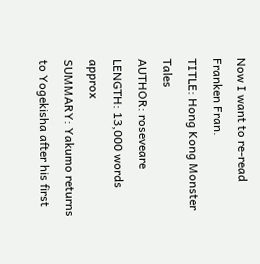Now I want to re-read Franken Fran.
TITLE: Hong Kong Monster Tales
AUTHOR: roseveare
LENGTH: 13,000 words approx
SUMMARY: Yakumo returns to Yogekisha after his first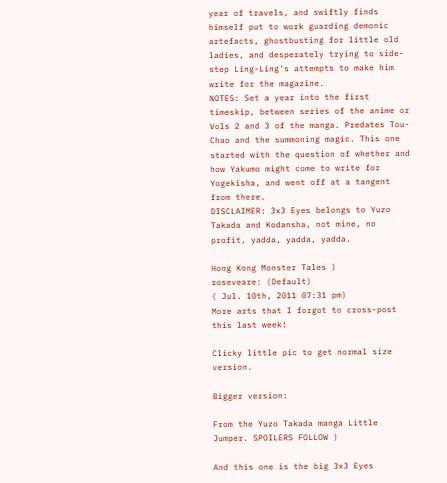year of travels, and swiftly finds himself put to work guarding demonic artefacts, ghostbusting for little old ladies, and desperately trying to side-step Ling-Ling's attempts to make him write for the magazine.
NOTES: Set a year into the first timeskip, between series of the anime or Vols 2 and 3 of the manga. Predates Tou-Chao and the summoning magic. This one started with the question of whether and how Yakumo might come to write for Yogekisha, and went off at a tangent from there.
DISCLAIMER: 3x3 Eyes belongs to Yuzo Takada and Kodansha, not mine, no profit, yadda, yadda, yadda.

Hong Kong Monster Tales )
roseveare: (Default)
( Jul. 10th, 2011 07:31 pm)
More arts that I forgot to cross-post this last week!

Clicky little pic to get normal size version.

Bigger version:

From the Yuzo Takada manga Little Jumper. SPOILERS FOLLOW )

And this one is the big 3x3 Eyes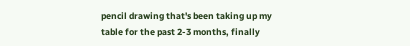pencil drawing that's been taking up my table for the past 2-3 months, finally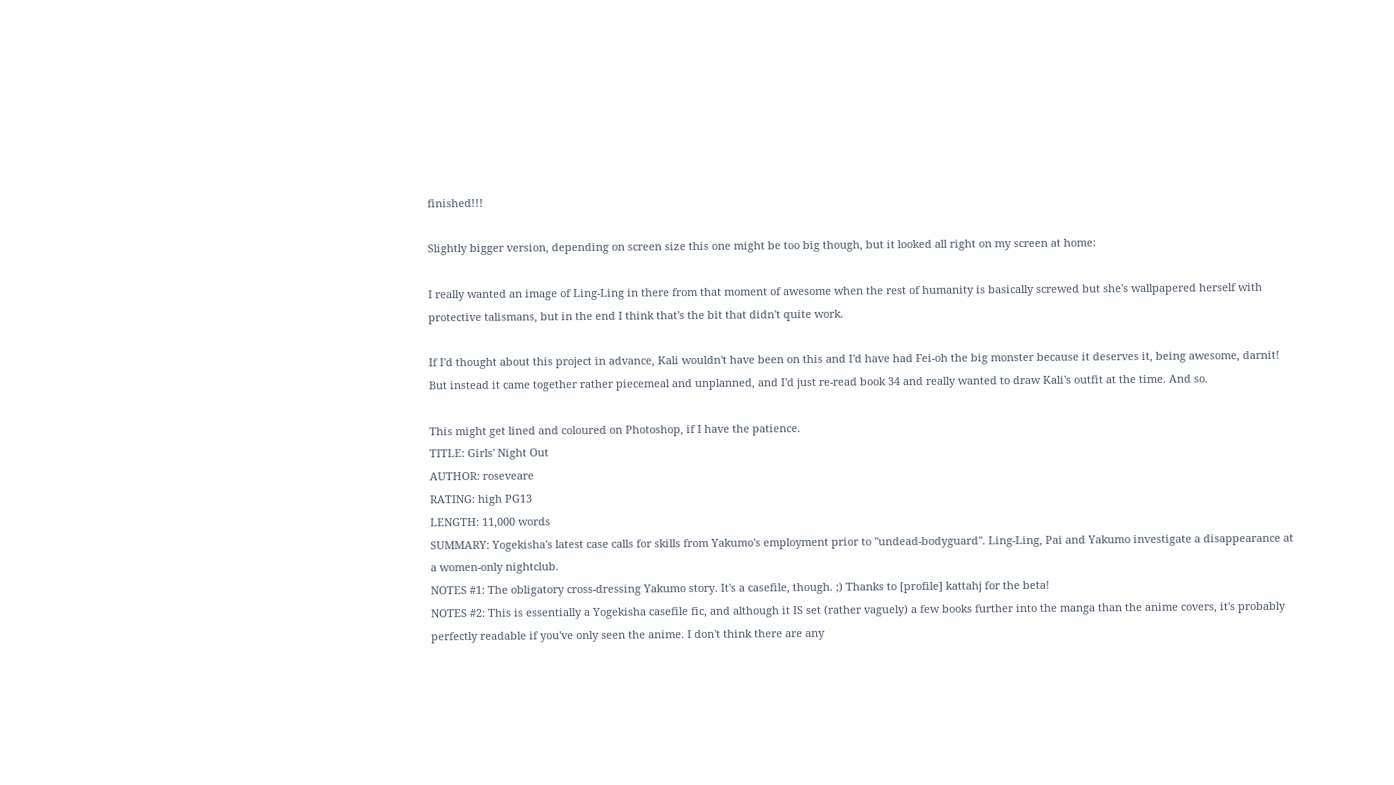finished!!!

Slightly bigger version, depending on screen size this one might be too big though, but it looked all right on my screen at home:

I really wanted an image of Ling-Ling in there from that moment of awesome when the rest of humanity is basically screwed but she's wallpapered herself with protective talismans, but in the end I think that's the bit that didn't quite work.

If I'd thought about this project in advance, Kali wouldn't have been on this and I'd have had Fei-oh the big monster because it deserves it, being awesome, darnit! But instead it came together rather piecemeal and unplanned, and I'd just re-read book 34 and really wanted to draw Kali's outfit at the time. And so.

This might get lined and coloured on Photoshop, if I have the patience.
TITLE: Girls' Night Out
AUTHOR: roseveare
RATING: high PG13
LENGTH: 11,000 words
SUMMARY: Yogekisha's latest case calls for skills from Yakumo's employment prior to "undead-bodyguard". Ling-Ling, Pai and Yakumo investigate a disappearance at a women-only nightclub.
NOTES #1: The obligatory cross-dressing Yakumo story. It's a casefile, though. ;) Thanks to [profile] kattahj for the beta!
NOTES #2: This is essentially a Yogekisha casefile fic, and although it IS set (rather vaguely) a few books further into the manga than the anime covers, it's probably perfectly readable if you've only seen the anime. I don't think there are any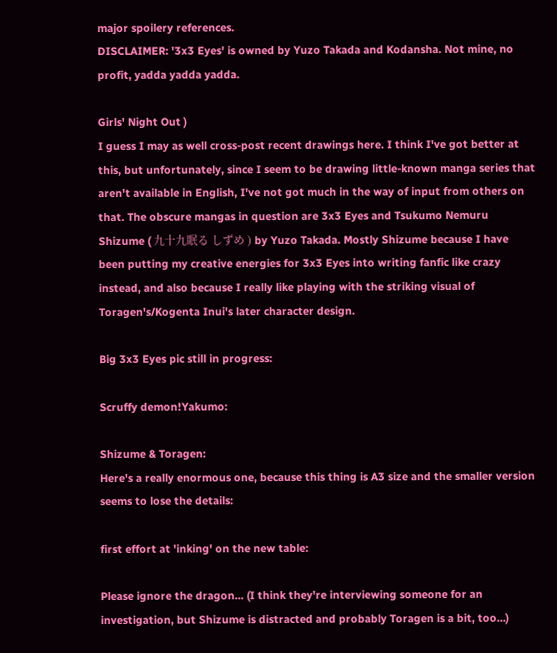major spoilery references.
DISCLAIMER: '3x3 Eyes' is owned by Yuzo Takada and Kodansha. Not mine, no profit, yadda yadda yadda.

Girls' Night Out )
I guess I may as well cross-post recent drawings here. I think I've got better at this, but unfortunately, since I seem to be drawing little-known manga series that aren't available in English, I've not got much in the way of input from others on that. The obscure mangas in question are 3x3 Eyes and Tsukumo Nemuru Shizume ( 九十九眠る しずめ ) by Yuzo Takada. Mostly Shizume because I have been putting my creative energies for 3x3 Eyes into writing fanfic like crazy instead, and also because I really like playing with the striking visual of Toragen's/Kogenta Inui's later character design.

Big 3x3 Eyes pic still in progress:

Scruffy demon!Yakumo:

Shizume & Toragen:
Here's a really enormous one, because this thing is A3 size and the smaller version seems to lose the details:

first effort at 'inking' on the new table:

Please ignore the dragon... (I think they're interviewing someone for an investigation, but Shizume is distracted and probably Toragen is a bit, too...)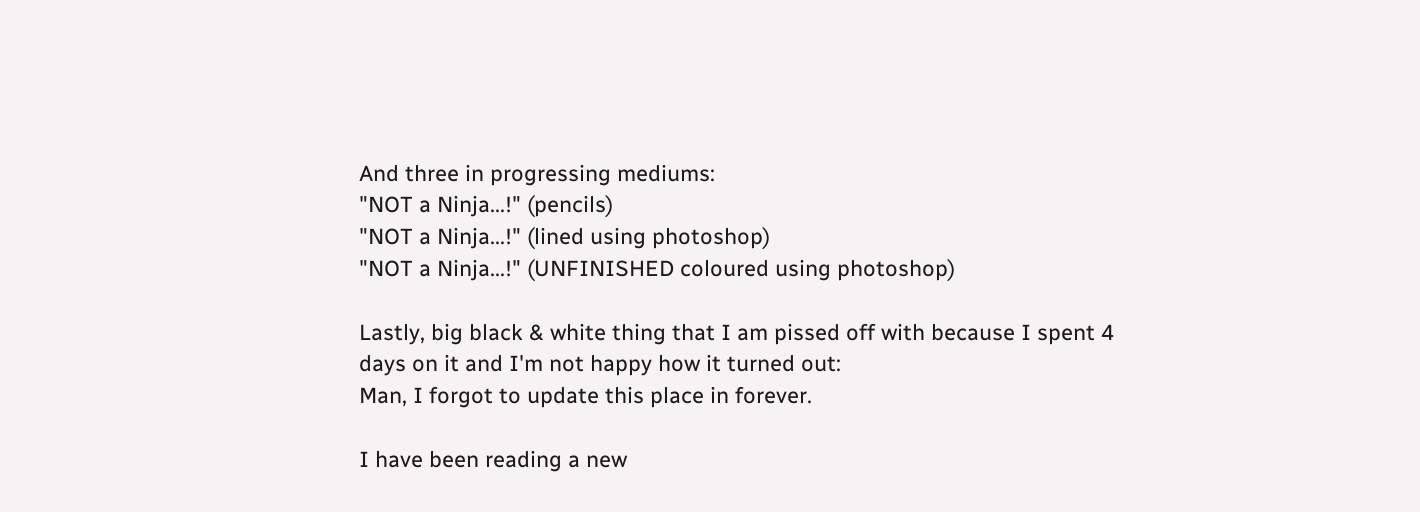And three in progressing mediums:
"NOT a Ninja...!" (pencils)
"NOT a Ninja...!" (lined using photoshop)
"NOT a Ninja...!" (UNFINISHED coloured using photoshop)

Lastly, big black & white thing that I am pissed off with because I spent 4 days on it and I'm not happy how it turned out:
Man, I forgot to update this place in forever.

I have been reading a new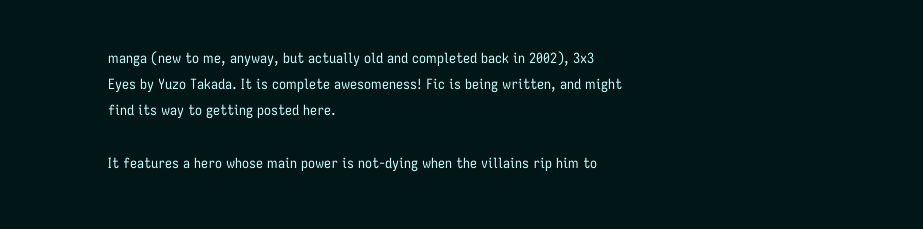manga (new to me, anyway, but actually old and completed back in 2002), 3x3 Eyes by Yuzo Takada. It is complete awesomeness! Fic is being written, and might find its way to getting posted here.

It features a hero whose main power is not-dying when the villains rip him to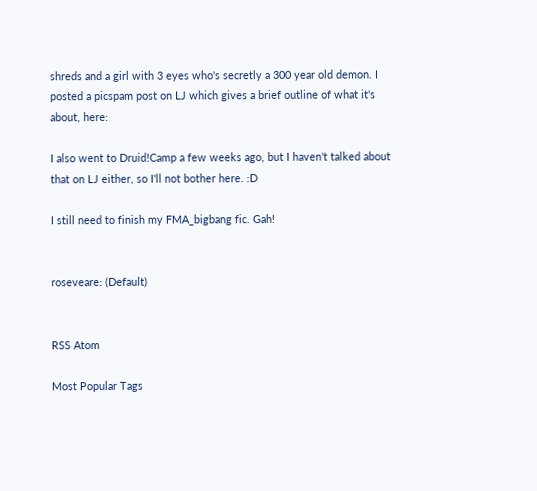shreds and a girl with 3 eyes who's secretly a 300 year old demon. I posted a picspam post on LJ which gives a brief outline of what it's about, here:

I also went to Druid!Camp a few weeks ago, but I haven't talked about that on LJ either, so I'll not bother here. :D

I still need to finish my FMA_bigbang fic. Gah!


roseveare: (Default)


RSS Atom

Most Popular Tags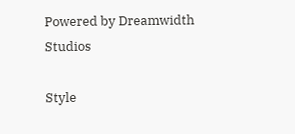Powered by Dreamwidth Studios

Style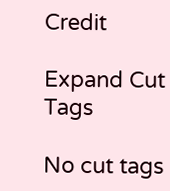Credit

Expand Cut Tags

No cut tags